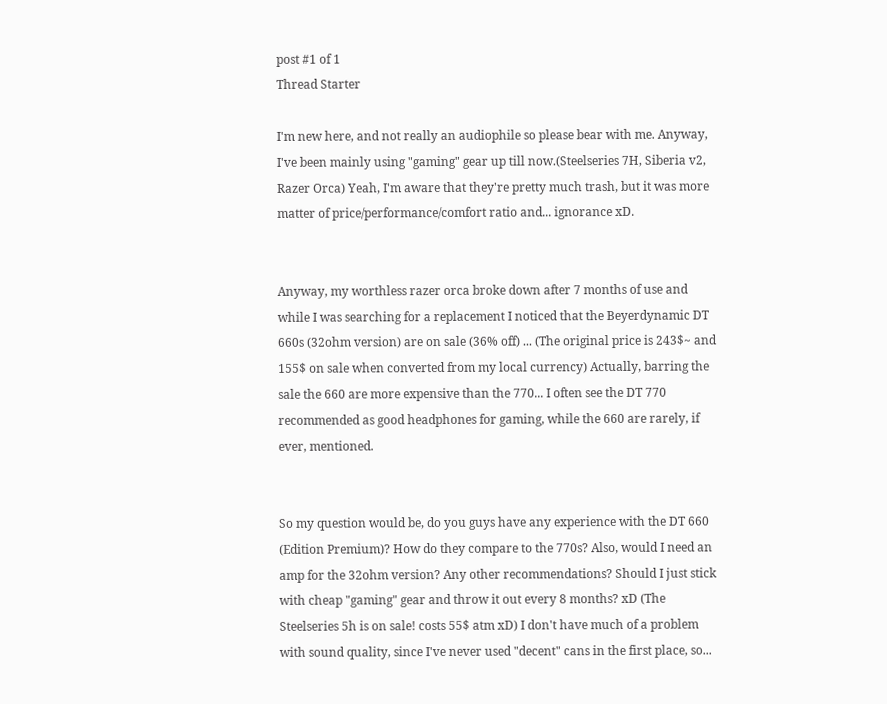post #1 of 1
Thread Starter

I'm new here, and not really an audiophile so please bear with me. Anyway, I've been mainly using "gaming" gear up till now.(Steelseries 7H, Siberia v2, Razer Orca) Yeah, I'm aware that they're pretty much trash, but it was more matter of price/performance/comfort ratio and... ignorance xD.


Anyway, my worthless razer orca broke down after 7 months of use and while I was searching for a replacement I noticed that the Beyerdynamic DT 660s (32ohm version) are on sale (36% off) ... (The original price is 243$~ and 155$ on sale when converted from my local currency) Actually, barring the sale the 660 are more expensive than the 770... I often see the DT 770 recommended as good headphones for gaming, while the 660 are rarely, if ever, mentioned.


So my question would be, do you guys have any experience with the DT 660 (Edition Premium)? How do they compare to the 770s? Also, would I need an amp for the 32ohm version? Any other recommendations? Should I just stick with cheap "gaming" gear and throw it out every 8 months? xD (The Steelseries 5h is on sale! costs 55$ atm xD) I don't have much of a problem with sound quality, since I've never used "decent" cans in the first place, so...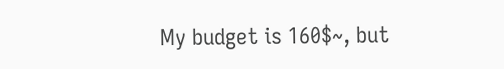My budget is 160$~, but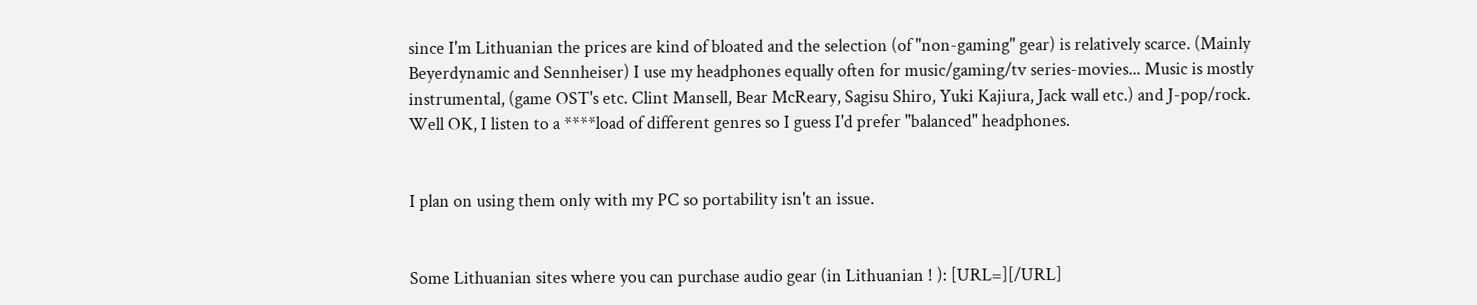since I'm Lithuanian the prices are kind of bloated and the selection (of "non-gaming" gear) is relatively scarce. (Mainly Beyerdynamic and Sennheiser) I use my headphones equally often for music/gaming/tv series-movies... Music is mostly instrumental, (game OST's etc. Clint Mansell, Bear McReary, Sagisu Shiro, Yuki Kajiura, Jack wall etc.) and J-pop/rock. Well OK, I listen to a ****load of different genres so I guess I'd prefer "balanced" headphones.


I plan on using them only with my PC so portability isn't an issue.


Some Lithuanian sites where you can purchase audio gear (in Lithuanian ! ): [URL=][/URL]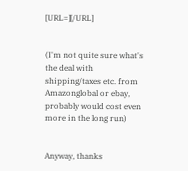[URL=][/URL]


(I'm not quite sure what's the deal with shipping/taxes etc. from Amazonglobal or ebay, probably would cost even more in the long run)


Anyway, thanks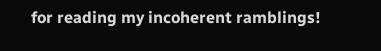for reading my incoherent ramblings!